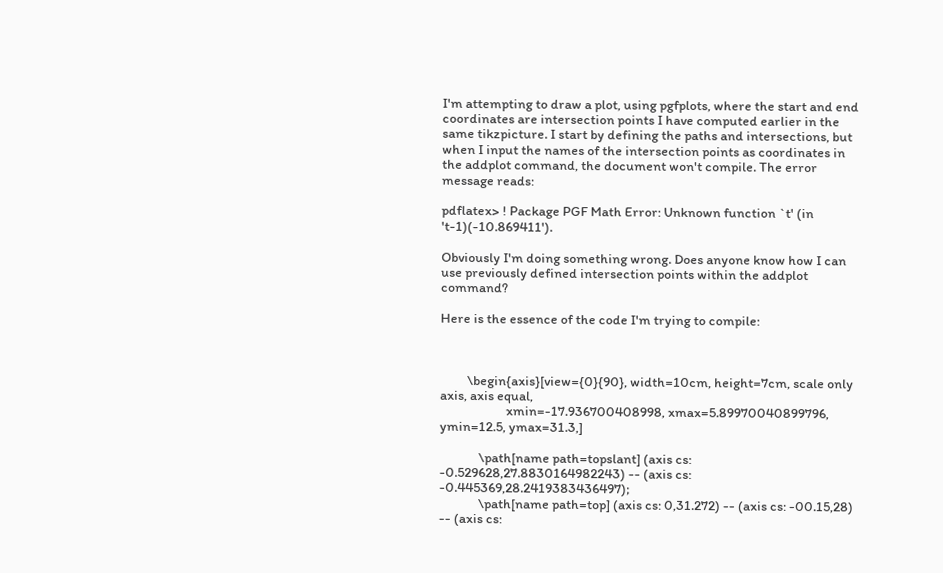I'm attempting to draw a plot, using pgfplots, where the start and end coordinates are intersection points I have computed earlier in the same tikzpicture. I start by defining the paths and intersections, but when I input the names of the intersection points as coordinates in the addplot command, the document won't compile. The error message reads:

pdflatex> ! Package PGF Math Error: Unknown function `t' (in 't-1)(-10.869411').

Obviously I'm doing something wrong. Does anyone know how I can use previously defined intersection points within the addplot command?

Here is the essence of the code I'm trying to compile:



         \begin{axis}[view={0}{90}, width=10cm, height=7cm, scale only axis, axis equal,
                      xmin=-17.936700408998, xmax=5.89970040899796, ymin=12.5, ymax=31.3,]

             \path[name path=topslant] (axis cs: -0.529628,27.8830164982243) -- (axis cs: -0.445369,28.2419383436497);
             \path[name path=top] (axis cs: 0,31.272) -- (axis cs: -00.15,28) -- (axis cs: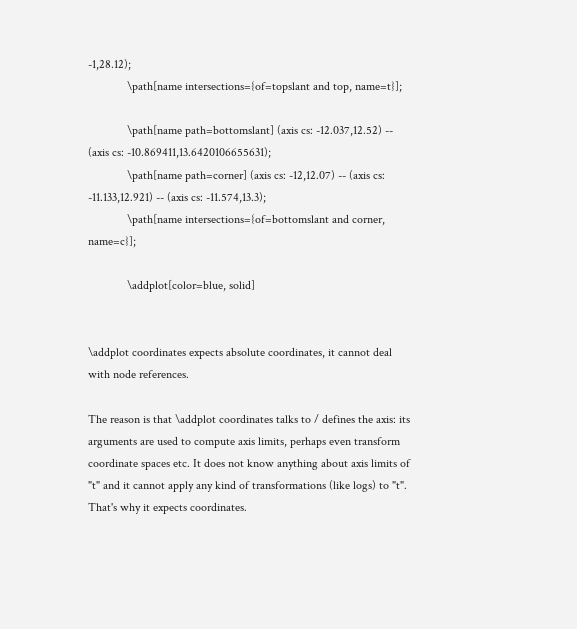-1,28.12);
             \path[name intersections={of=topslant and top, name=t}];

             \path[name path=bottomslant] (axis cs: -12.037,12.52) -- (axis cs: -10.869411,13.6420106655631);
             \path[name path=corner] (axis cs: -12,12.07) -- (axis cs: -11.133,12.921) -- (axis cs: -11.574,13.3);
             \path[name intersections={of=bottomslant and corner, name=c}];

             \addplot[color=blue, solid]


\addplot coordinates expects absolute coordinates, it cannot deal with node references.

The reason is that \addplot coordinates talks to / defines the axis: its arguments are used to compute axis limits, perhaps even transform coordinate spaces etc. It does not know anything about axis limits of "t" and it cannot apply any kind of transformations (like logs) to "t". That's why it expects coordinates.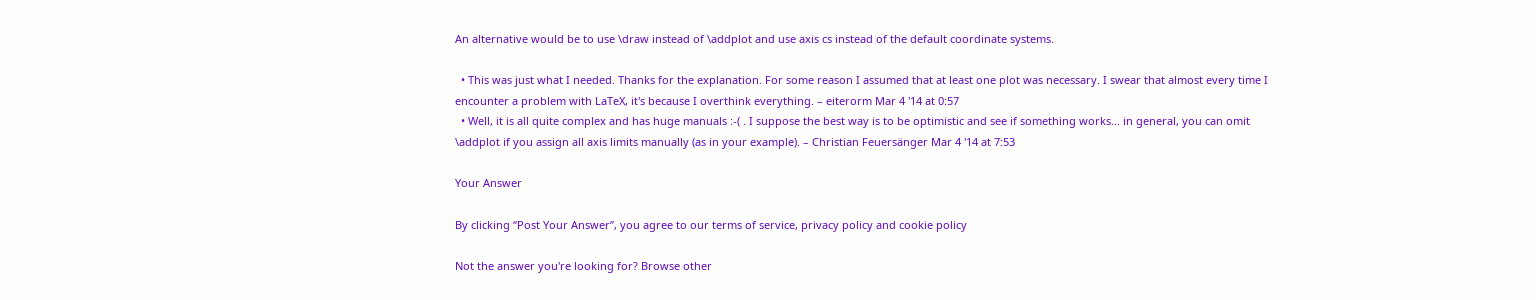An alternative would be to use \draw instead of \addplot and use axis cs instead of the default coordinate systems.

  • This was just what I needed. Thanks for the explanation. For some reason I assumed that at least one plot was necessary. I swear that almost every time I encounter a problem with LaTeX, it's because I overthink everything. – eiterorm Mar 4 '14 at 0:57
  • Well, it is all quite complex and has huge manuals :-( . I suppose the best way is to be optimistic and see if something works... in general, you can omit \addplot if you assign all axis limits manually (as in your example). – Christian Feuersänger Mar 4 '14 at 7:53

Your Answer

By clicking “Post Your Answer”, you agree to our terms of service, privacy policy and cookie policy

Not the answer you're looking for? Browse other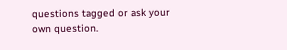questions tagged or ask your own question.